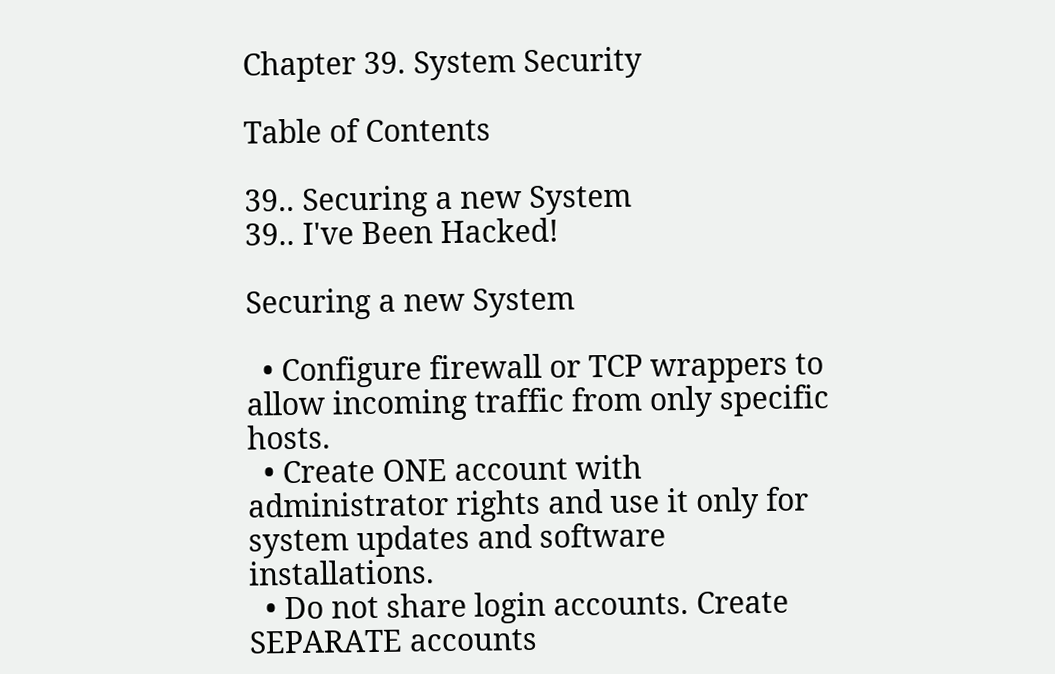Chapter 39. System Security

Table of Contents

39.. Securing a new System
39.. I've Been Hacked!

Securing a new System

  • Configure firewall or TCP wrappers to allow incoming traffic from only specific hosts.
  • Create ONE account with administrator rights and use it only for system updates and software installations.
  • Do not share login accounts. Create SEPARATE accounts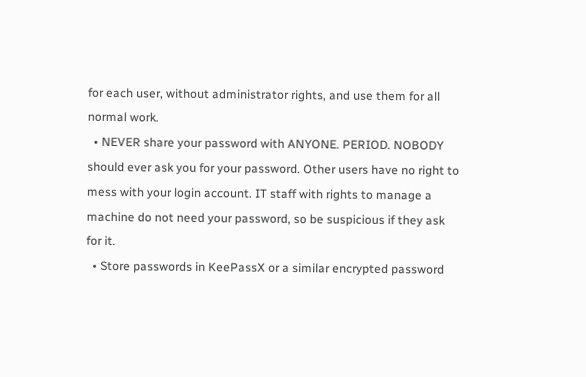for each user, without administrator rights, and use them for all normal work.
  • NEVER share your password with ANYONE. PERIOD. NOBODY should ever ask you for your password. Other users have no right to mess with your login account. IT staff with rights to manage a machine do not need your password, so be suspicious if they ask for it.
  • Store passwords in KeePassX or a similar encrypted password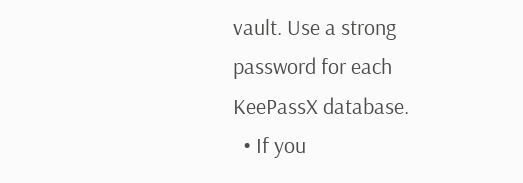vault. Use a strong password for each KeePassX database.
  • If you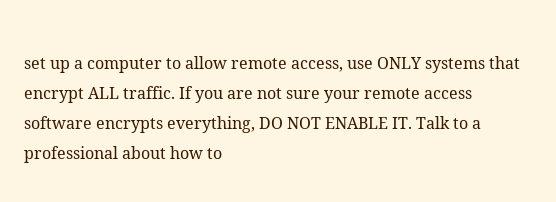set up a computer to allow remote access, use ONLY systems that encrypt ALL traffic. If you are not sure your remote access software encrypts everything, DO NOT ENABLE IT. Talk to a professional about how to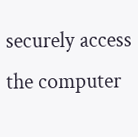securely access the computer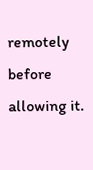remotely before allowing it.